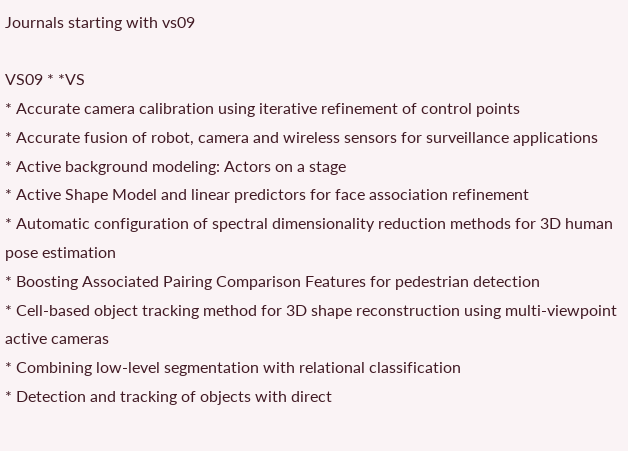Journals starting with vs09

VS09 * *VS
* Accurate camera calibration using iterative refinement of control points
* Accurate fusion of robot, camera and wireless sensors for surveillance applications
* Active background modeling: Actors on a stage
* Active Shape Model and linear predictors for face association refinement
* Automatic configuration of spectral dimensionality reduction methods for 3D human pose estimation
* Boosting Associated Pairing Comparison Features for pedestrian detection
* Cell-based object tracking method for 3D shape reconstruction using multi-viewpoint active cameras
* Combining low-level segmentation with relational classification
* Detection and tracking of objects with direct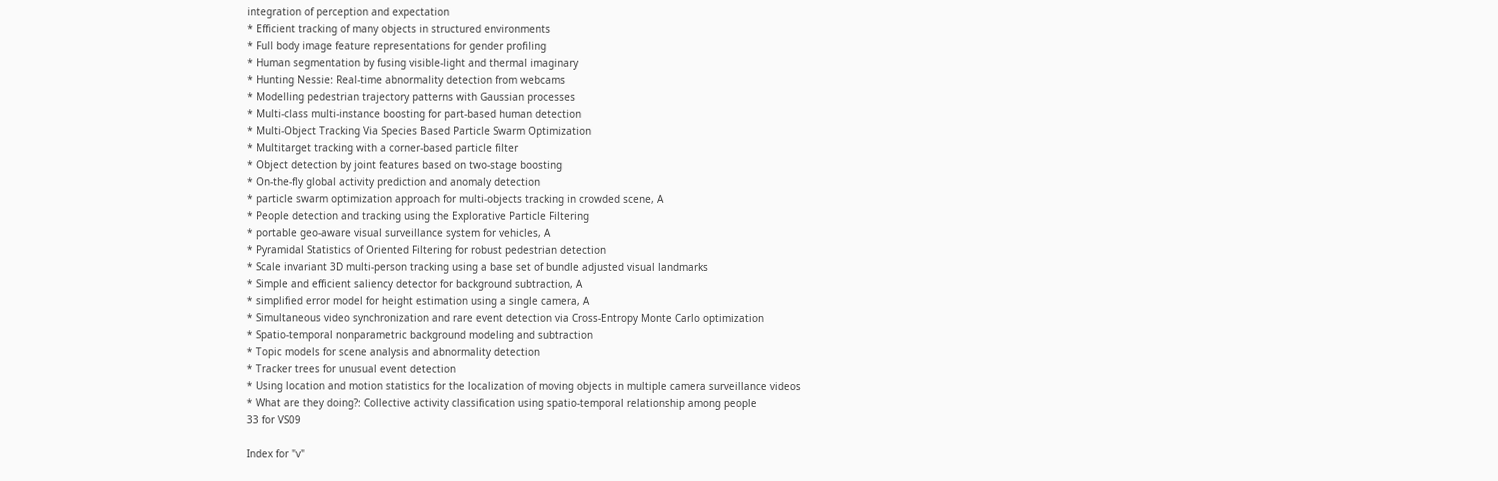integration of perception and expectation
* Efficient tracking of many objects in structured environments
* Full body image feature representations for gender profiling
* Human segmentation by fusing visible-light and thermal imaginary
* Hunting Nessie: Real-time abnormality detection from webcams
* Modelling pedestrian trajectory patterns with Gaussian processes
* Multi-class multi-instance boosting for part-based human detection
* Multi-Object Tracking Via Species Based Particle Swarm Optimization
* Multitarget tracking with a corner-based particle filter
* Object detection by joint features based on two-stage boosting
* On-the-fly global activity prediction and anomaly detection
* particle swarm optimization approach for multi-objects tracking in crowded scene, A
* People detection and tracking using the Explorative Particle Filtering
* portable geo-aware visual surveillance system for vehicles, A
* Pyramidal Statistics of Oriented Filtering for robust pedestrian detection
* Scale invariant 3D multi-person tracking using a base set of bundle adjusted visual landmarks
* Simple and efficient saliency detector for background subtraction, A
* simplified error model for height estimation using a single camera, A
* Simultaneous video synchronization and rare event detection via Cross-Entropy Monte Carlo optimization
* Spatio-temporal nonparametric background modeling and subtraction
* Topic models for scene analysis and abnormality detection
* Tracker trees for unusual event detection
* Using location and motion statistics for the localization of moving objects in multiple camera surveillance videos
* What are they doing?: Collective activity classification using spatio-temporal relationship among people
33 for VS09

Index for "v"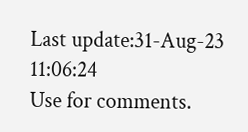Last update:31-Aug-23 11:06:24
Use for comments.